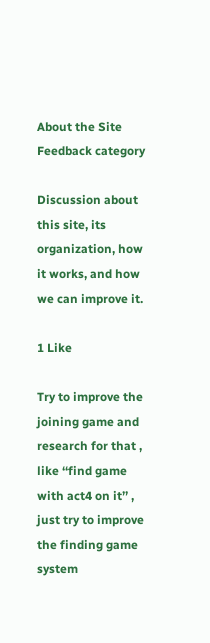About the Site Feedback category

Discussion about this site, its organization, how it works, and how we can improve it.

1 Like

Try to improve the joining game and research for that , like ‘‘find game with act4 on it’’ , just try to improve the finding game system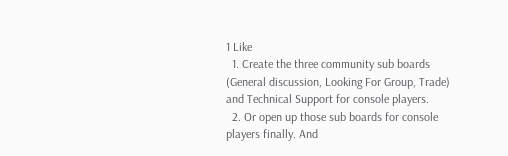1 Like
  1. Create the three community sub boards (General discussion, Looking For Group, Trade) and Technical Support for console players.
  2. Or open up those sub boards for console players finally. And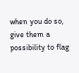when you do so, give them a possibility to flag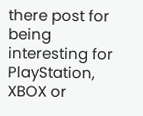there post for being interesting for PlayStation, XBOX or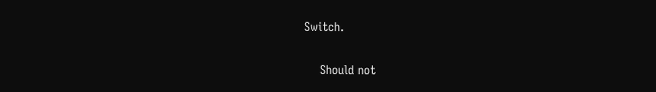Switch.

    Should not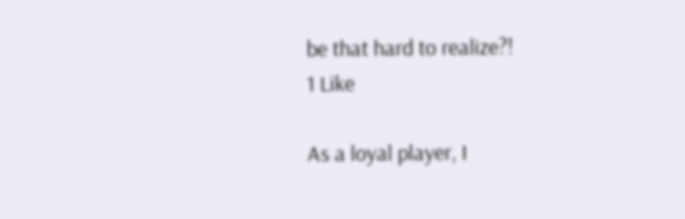be that hard to realize?!
1 Like

As a loyal player, I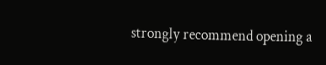strongly recommend opening a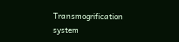Transmogrification system